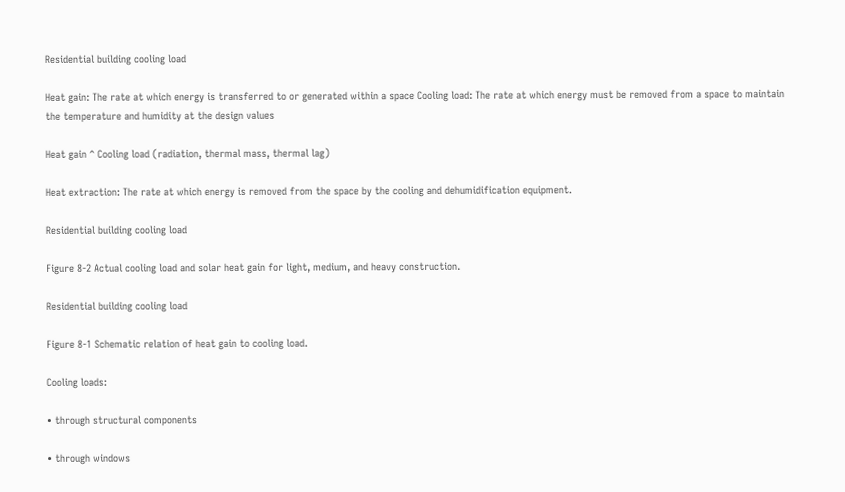Residential building cooling load

Heat gain: The rate at which energy is transferred to or generated within a space Cooling load: The rate at which energy must be removed from a space to maintain the temperature and humidity at the design values

Heat gain ^ Cooling load (radiation, thermal mass, thermal lag)

Heat extraction: The rate at which energy is removed from the space by the cooling and dehumidification equipment.

Residential building cooling load

Figure 8-2 Actual cooling load and solar heat gain for light, medium, and heavy construction.

Residential building cooling load

Figure 8-1 Schematic relation of heat gain to cooling load.

Cooling loads:

• through structural components

• through windows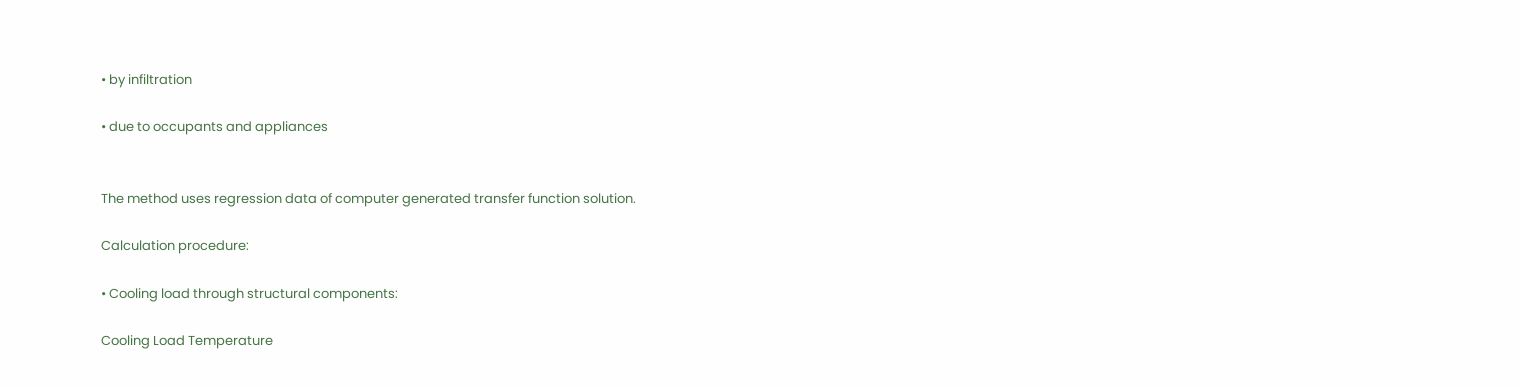• by infiltration

• due to occupants and appliances


The method uses regression data of computer generated transfer function solution.

Calculation procedure:

• Cooling load through structural components:

Cooling Load Temperature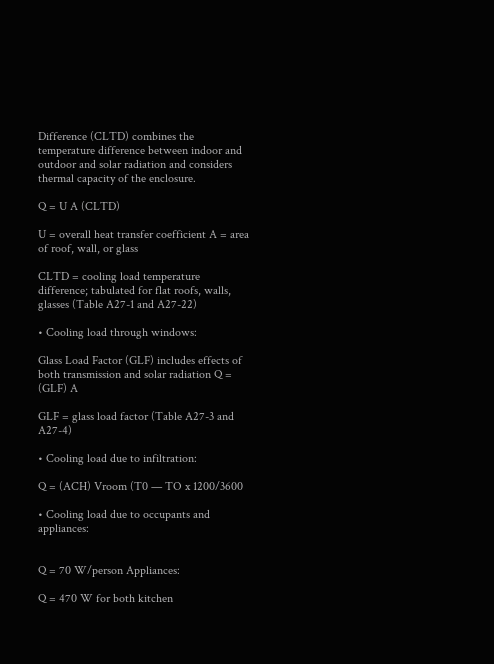Difference (CLTD) combines the temperature difference between indoor and outdoor and solar radiation and considers thermal capacity of the enclosure.

Q = U A (CLTD)

U = overall heat transfer coefficient A = area of roof, wall, or glass

CLTD = cooling load temperature difference; tabulated for flat roofs, walls, glasses (Table A27-1 and A27-22)

• Cooling load through windows:

Glass Load Factor (GLF) includes effects of both transmission and solar radiation Q = (GLF) A

GLF = glass load factor (Table A27-3 and A27-4)

• Cooling load due to infiltration:

Q = (ACH) Vroom (T0 — TO x 1200/3600

• Cooling load due to occupants and appliances:


Q = 70 W/person Appliances:

Q = 470 W for both kitchen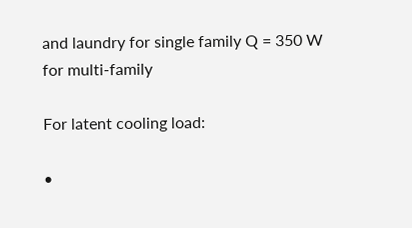and laundry for single family Q = 350 W for multi-family

For latent cooling load:

•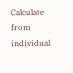Calculate from individual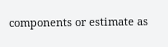components or estimate as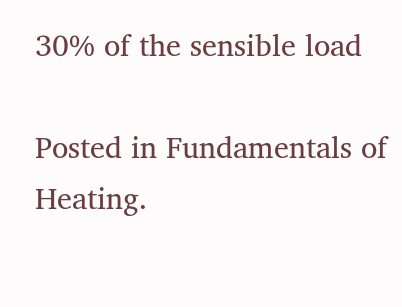30% of the sensible load

Posted in Fundamentals of Heating.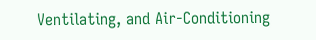Ventilating, and Air-Conditioning